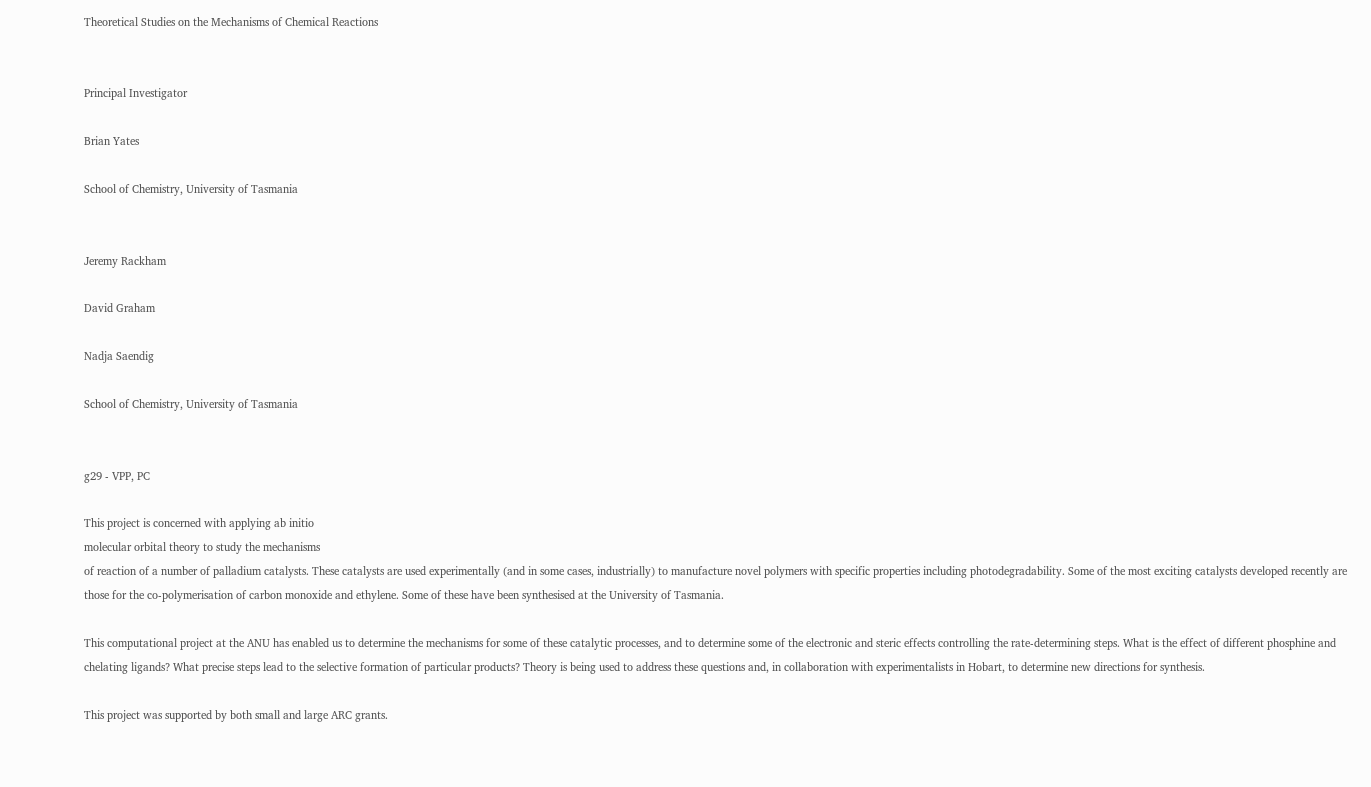Theoretical Studies on the Mechanisms of Chemical Reactions


Principal Investigator

Brian Yates

School of Chemistry, University of Tasmania


Jeremy Rackham

David Graham

Nadja Saendig

School of Chemistry, University of Tasmania


g29 - VPP, PC

This project is concerned with applying ab initio
molecular orbital theory to study the mechanisms
of reaction of a number of palladium catalysts. These catalysts are used experimentally (and in some cases, industrially) to manufacture novel polymers with specific properties including photodegradability. Some of the most exciting catalysts developed recently are those for the co-polymerisation of carbon monoxide and ethylene. Some of these have been synthesised at the University of Tasmania.

This computational project at the ANU has enabled us to determine the mechanisms for some of these catalytic processes, and to determine some of the electronic and steric effects controlling the rate-determining steps. What is the effect of different phosphine and chelating ligands? What precise steps lead to the selective formation of particular products? Theory is being used to address these questions and, in collaboration with experimentalists in Hobart, to determine new directions for synthesis.

This project was supported by both small and large ARC grants.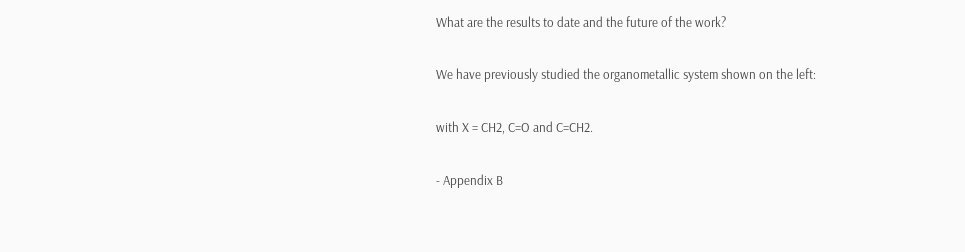What are the results to date and the future of the work?

We have previously studied the organometallic system shown on the left:

with X = CH2, C=O and C=CH2.

- Appendix B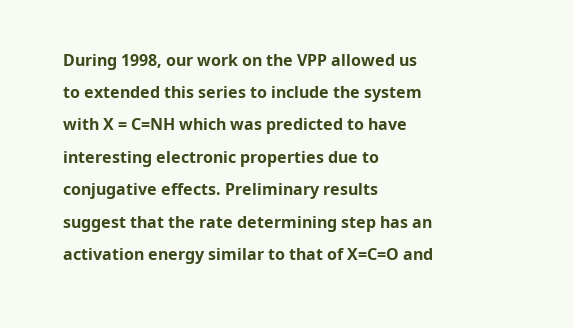During 1998, our work on the VPP allowed us to extended this series to include the system with X = C=NH which was predicted to have interesting electronic properties due to conjugative effects. Preliminary results suggest that the rate determining step has an activation energy similar to that of X=C=O and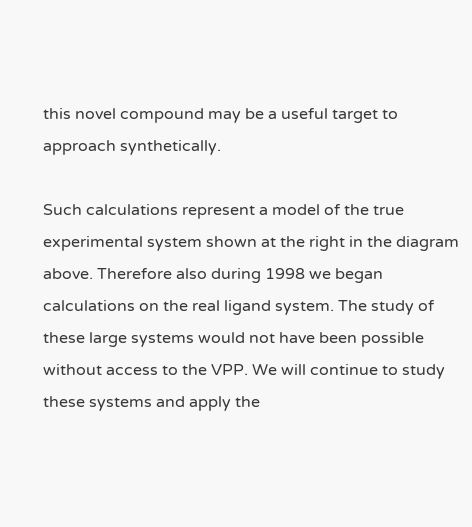this novel compound may be a useful target to approach synthetically.

Such calculations represent a model of the true experimental system shown at the right in the diagram above. Therefore also during 1998 we began calculations on the real ligand system. The study of these large systems would not have been possible without access to the VPP. We will continue to study these systems and apply the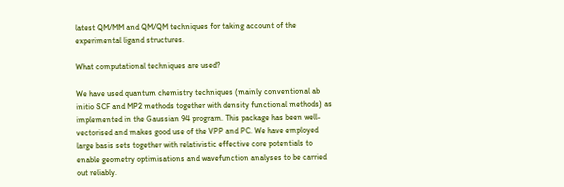latest QM/MM and QM/QM techniques for taking account of the experimental ligand structures.

What computational techniques are used?

We have used quantum chemistry techniques (mainly conventional ab initio SCF and MP2 methods together with density functional methods) as implemented in the Gaussian 94 program. This package has been well-vectorised and makes good use of the VPP and PC. We have employed large basis sets together with relativistic effective core potentials to enable geometry optimisations and wavefunction analyses to be carried out reliably.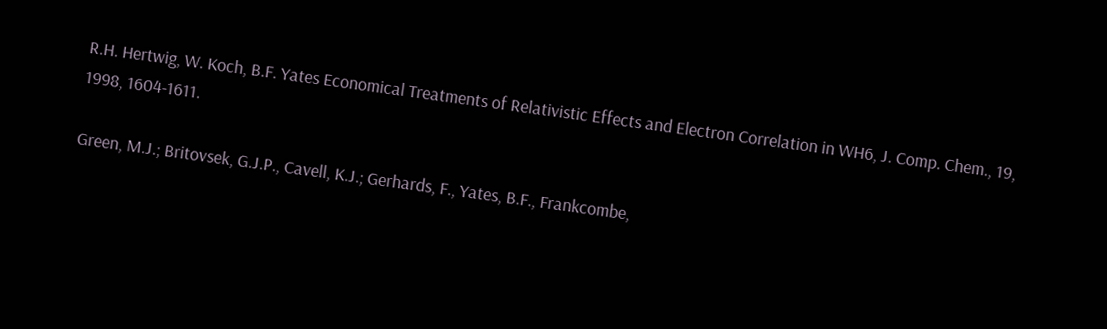R.H. Hertwig, W. Koch, B.F. Yates Economical Treatments of Relativistic Effects and Electron Correlation in WH6, J. Comp. Chem., 19, 1998, 1604-1611.

Green, M.J.; Britovsek, G.J.P., Cavell, K.J.; Gerhards, F., Yates, B.F., Frankcombe,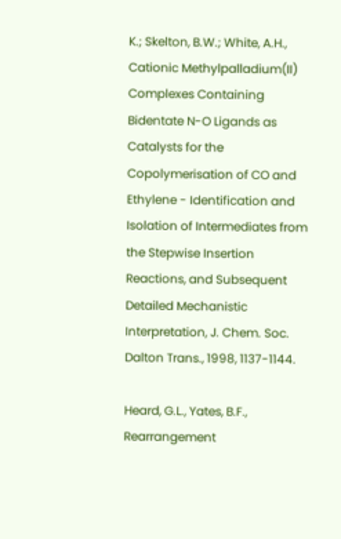K.; Skelton, B.W.; White, A.H., Cationic Methylpalladium(II) Complexes Containing Bidentate N-O Ligands as Catalysts for the Copolymerisation of CO and Ethylene - Identification and Isolation of Intermediates from the Stepwise Insertion Reactions, and Subsequent Detailed Mechanistic Interpretation, J. Chem. Soc. Dalton Trans., 1998, 1137-1144.

Heard, G.L., Yates, B.F., Rearrangement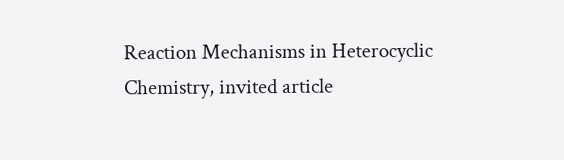Reaction Mechanisms in Heterocyclic Chemistry, invited article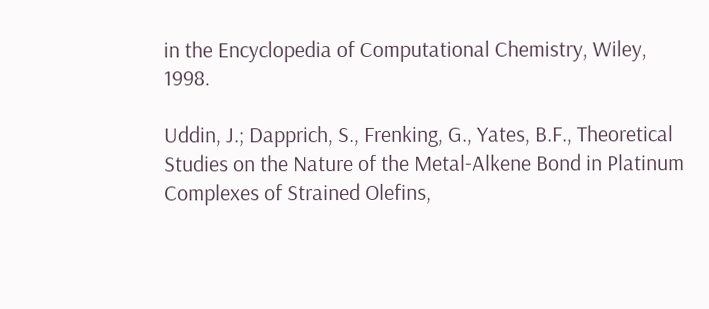in the Encyclopedia of Computational Chemistry, Wiley, 1998.

Uddin, J.; Dapprich, S., Frenking, G., Yates, B.F., Theoretical Studies on the Nature of the Metal-Alkene Bond in Platinum Complexes of Strained Olefins,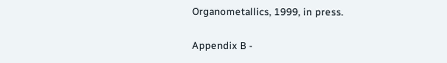Organometallics, 1999, in press.

Appendix B -